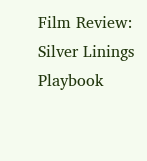Film Review: Silver Linings Playbook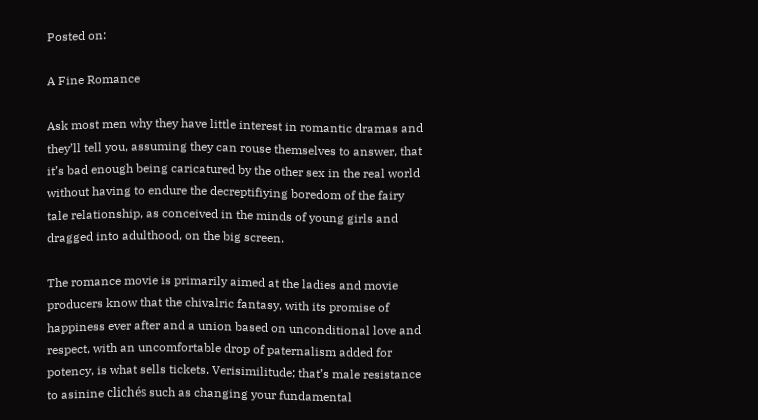Posted on:

A Fine Romance

Ask most men why they have little interest in romantic dramas and they’ll tell you, assuming they can rouse themselves to answer, that it’s bad enough being caricatured by the other sex in the real world without having to endure the decreptifiying boredom of the fairy tale relationship, as conceived in the minds of young girls and dragged into adulthood, on the big screen.

The romance movie is primarily aimed at the ladies and movie producers know that the chivalric fantasy, with its promise of happiness ever after and a union based on unconditional love and respect, with an uncomfortable drop of paternalism added for potency, is what sells tickets. Verisimilitude; that’s male resistance to asinine clichés such as changing your fundamental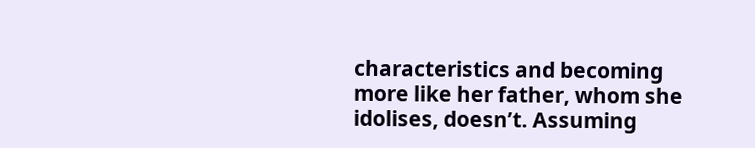characteristics and becoming more like her father, whom she idolises, doesn’t. Assuming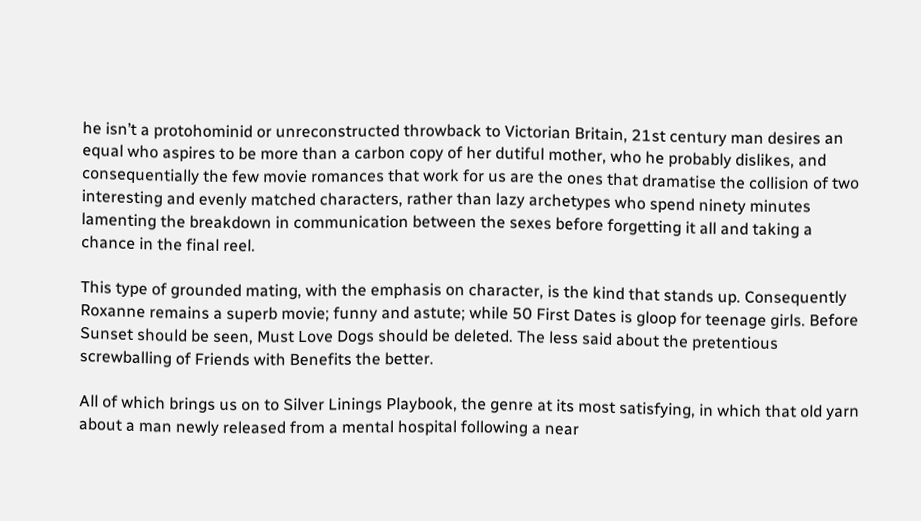he isn’t a protohominid or unreconstructed throwback to Victorian Britain, 21st century man desires an equal who aspires to be more than a carbon copy of her dutiful mother, who he probably dislikes, and consequentially the few movie romances that work for us are the ones that dramatise the collision of two interesting and evenly matched characters, rather than lazy archetypes who spend ninety minutes lamenting the breakdown in communication between the sexes before forgetting it all and taking a chance in the final reel.

This type of grounded mating, with the emphasis on character, is the kind that stands up. Consequently Roxanne remains a superb movie; funny and astute; while 50 First Dates is gloop for teenage girls. Before Sunset should be seen, Must Love Dogs should be deleted. The less said about the pretentious screwballing of Friends with Benefits the better.

All of which brings us on to Silver Linings Playbook, the genre at its most satisfying, in which that old yarn about a man newly released from a mental hospital following a near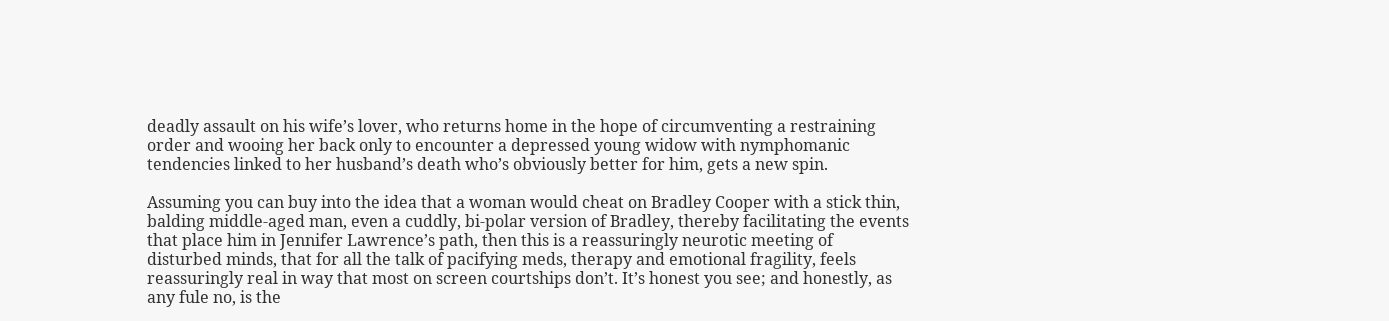deadly assault on his wife’s lover, who returns home in the hope of circumventing a restraining order and wooing her back only to encounter a depressed young widow with nymphomanic tendencies linked to her husband’s death who’s obviously better for him, gets a new spin.

Assuming you can buy into the idea that a woman would cheat on Bradley Cooper with a stick thin, balding middle-aged man, even a cuddly, bi-polar version of Bradley, thereby facilitating the events that place him in Jennifer Lawrence’s path, then this is a reassuringly neurotic meeting of disturbed minds, that for all the talk of pacifying meds, therapy and emotional fragility, feels reassuringly real in way that most on screen courtships don’t. It’s honest you see; and honestly, as any fule no, is the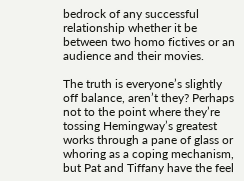bedrock of any successful relationship whether it be between two homo fictives or an audience and their movies.

The truth is everyone’s slightly off balance, aren’t they? Perhaps not to the point where they’re tossing Hemingway’s greatest works through a pane of glass or whoring as a coping mechanism, but Pat and Tiffany have the feel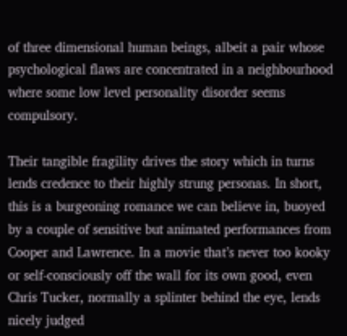of three dimensional human beings, albeit a pair whose psychological flaws are concentrated in a neighbourhood where some low level personality disorder seems compulsory.

Their tangible fragility drives the story which in turns lends credence to their highly strung personas. In short, this is a burgeoning romance we can believe in, buoyed by a couple of sensitive but animated performances from Cooper and Lawrence. In a movie that’s never too kooky or self-consciously off the wall for its own good, even Chris Tucker, normally a splinter behind the eye, lends nicely judged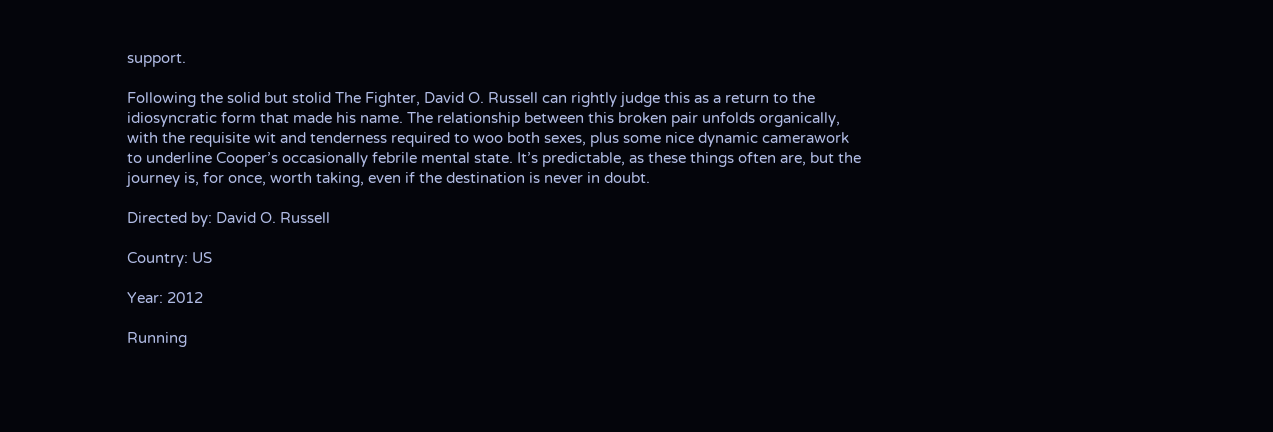support.

Following the solid but stolid The Fighter, David O. Russell can rightly judge this as a return to the idiosyncratic form that made his name. The relationship between this broken pair unfolds organically, with the requisite wit and tenderness required to woo both sexes, plus some nice dynamic camerawork to underline Cooper’s occasionally febrile mental state. It’s predictable, as these things often are, but the journey is, for once, worth taking, even if the destination is never in doubt.

Directed by: David O. Russell

Country: US

Year: 2012

Running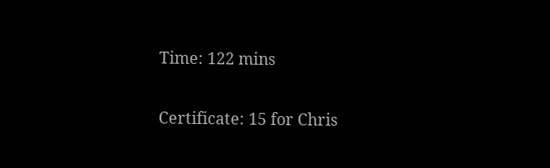Time: 122 mins

Certificate: 15 for Chris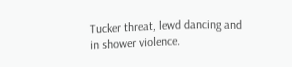Tucker threat, lewd dancing and in shower violence.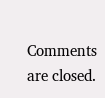Comments are closed.